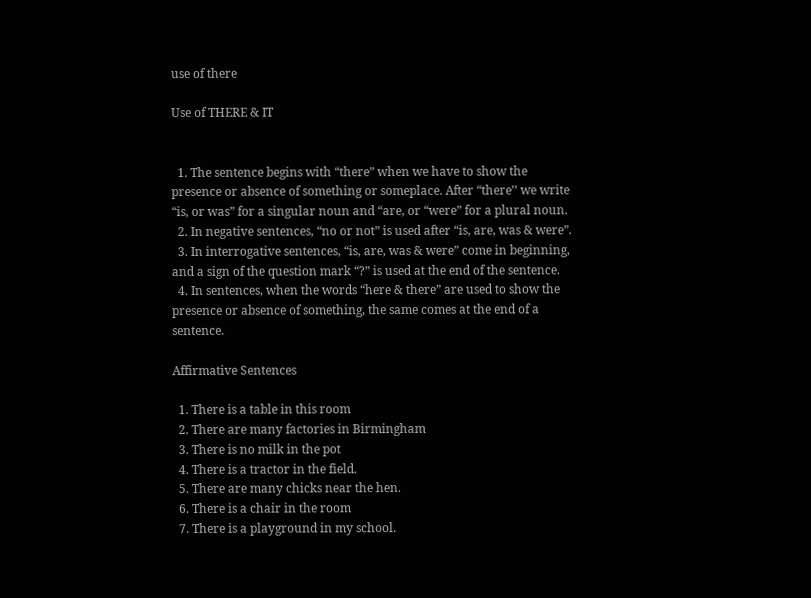use of there

Use of THERE & IT


  1. The sentence begins with “there” when we have to show the presence or absence of something or someplace. After “there’’ we write “is, or was” for a singular noun and “are, or “were” for a plural noun.
  2. In negative sentences, “no or not” is used after “is, are, was & were”.
  3. In interrogative sentences, “is, are, was & were” come in beginning, and a sign of the question mark “?” is used at the end of the sentence.
  4. In sentences, when the words “here & there” are used to show the presence or absence of something, the same comes at the end of a sentence.

Affirmative Sentences

  1. There is a table in this room
  2. There are many factories in Birmingham
  3. There is no milk in the pot
  4. There is a tractor in the field.
  5. There are many chicks near the hen.
  6. There is a chair in the room
  7. There is a playground in my school.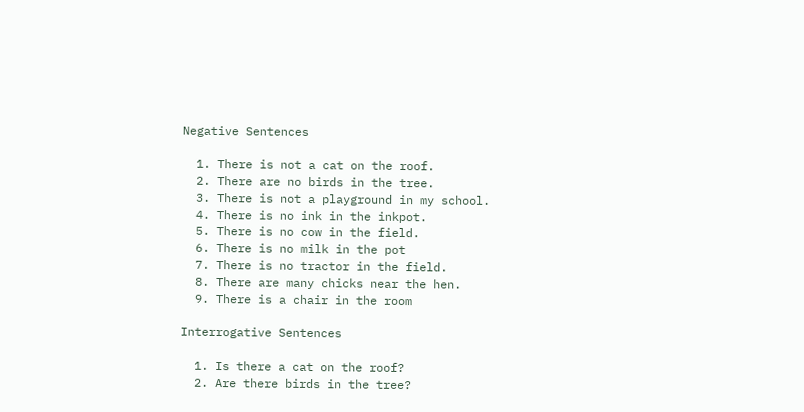Negative Sentences

  1. There is not a cat on the roof.
  2. There are no birds in the tree.
  3. There is not a playground in my school.
  4. There is no ink in the inkpot.
  5. There is no cow in the field.
  6. There is no milk in the pot
  7. There is no tractor in the field.
  8. There are many chicks near the hen.
  9. There is a chair in the room

Interrogative Sentences

  1. Is there a cat on the roof?
  2. Are there birds in the tree?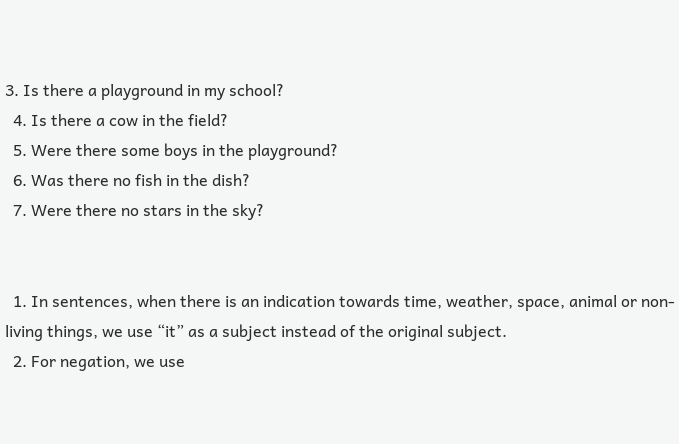3. Is there a playground in my school?
  4. Is there a cow in the field?
  5. Were there some boys in the playground?
  6. Was there no fish in the dish?
  7. Were there no stars in the sky?


  1. In sentences, when there is an indication towards time, weather, space, animal or non-living things, we use “it” as a subject instead of the original subject.
  2. For negation, we use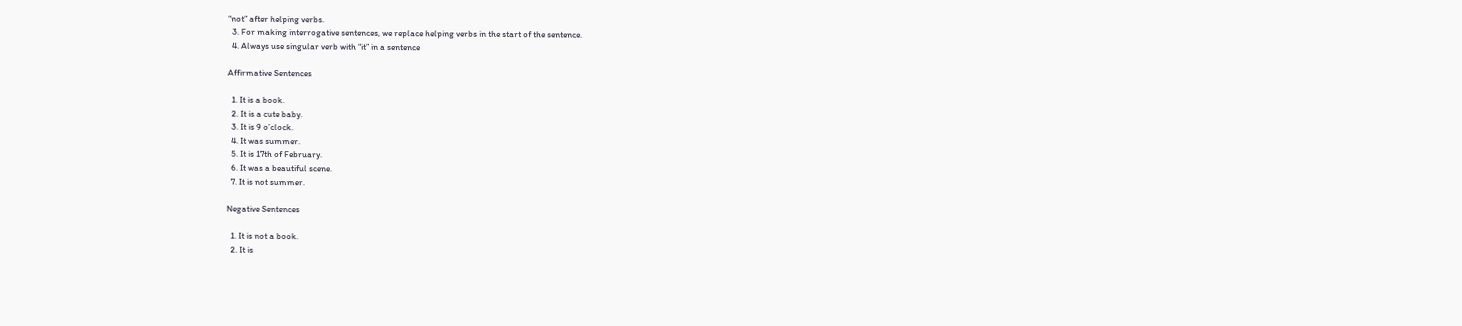“not” after helping verbs.
  3. For making interrogative sentences, we replace helping verbs in the start of the sentence.
  4. Always use singular verb with “it” in a sentence

Affirmative Sentences

  1. It is a book.
  2. It is a cute baby.
  3. It is 9 o’clock.
  4. It was summer.
  5. It is 17th of February.
  6. It was a beautiful scene.
  7. It is not summer.

Negative Sentences

  1. It is not a book.
  2. It is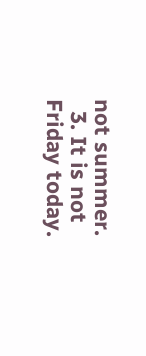not summer.
  3. It is not Friday today.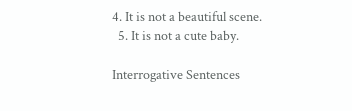4. It is not a beautiful scene.
  5. It is not a cute baby.

Interrogative Sentences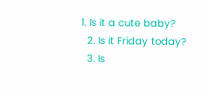1. Is it a cute baby?
  2. Is it Friday today?
  3. Is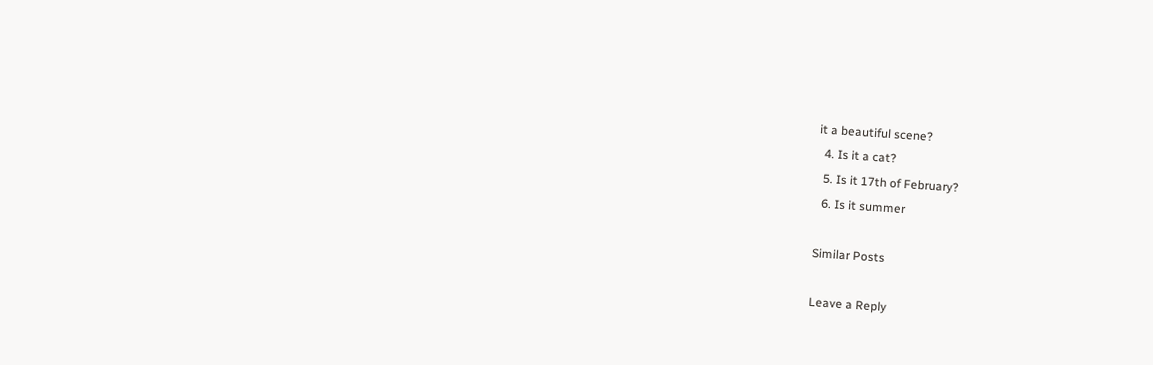it a beautiful scene?
  4. Is it a cat?
  5. Is it 17th of February?
  6. Is it summer

Similar Posts

Leave a Reply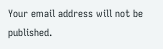Your email address will not be published.